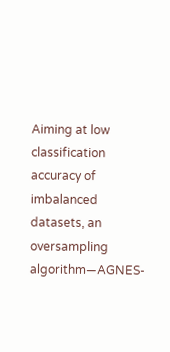Aiming at low classification accuracy of imbalanced datasets, an oversampling algorithm—AGNES-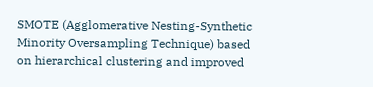SMOTE (Agglomerative Nesting-Synthetic Minority Oversampling Technique) based on hierarchical clustering and improved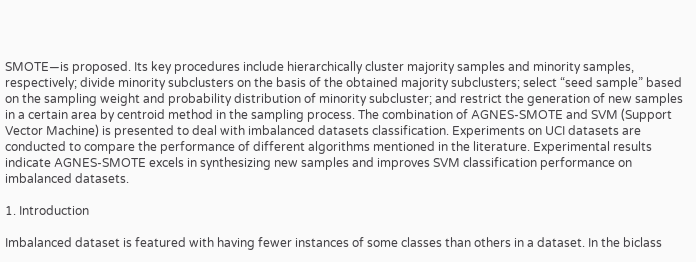SMOTE—is proposed. Its key procedures include hierarchically cluster majority samples and minority samples, respectively; divide minority subclusters on the basis of the obtained majority subclusters; select “seed sample” based on the sampling weight and probability distribution of minority subcluster; and restrict the generation of new samples in a certain area by centroid method in the sampling process. The combination of AGNES-SMOTE and SVM (Support Vector Machine) is presented to deal with imbalanced datasets classification. Experiments on UCI datasets are conducted to compare the performance of different algorithms mentioned in the literature. Experimental results indicate AGNES-SMOTE excels in synthesizing new samples and improves SVM classification performance on imbalanced datasets.

1. Introduction

Imbalanced dataset is featured with having fewer instances of some classes than others in a dataset. In the biclass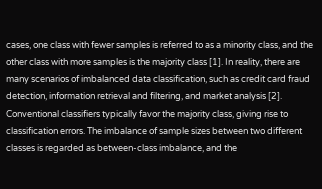cases, one class with fewer samples is referred to as a minority class, and the other class with more samples is the majority class [1]. In reality, there are many scenarios of imbalanced data classification, such as credit card fraud detection, information retrieval and filtering, and market analysis [2]. Conventional classifiers typically favor the majority class, giving rise to classification errors. The imbalance of sample sizes between two different classes is regarded as between-class imbalance, and the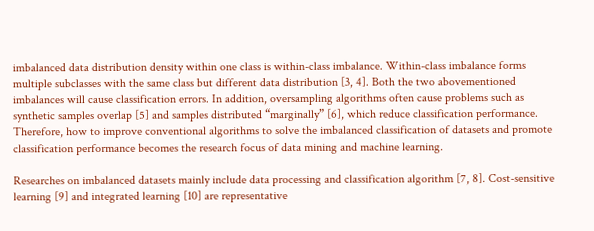imbalanced data distribution density within one class is within-class imbalance. Within-class imbalance forms multiple subclasses with the same class but different data distribution [3, 4]. Both the two abovementioned imbalances will cause classification errors. In addition, oversampling algorithms often cause problems such as synthetic samples overlap [5] and samples distributed “marginally” [6], which reduce classification performance. Therefore, how to improve conventional algorithms to solve the imbalanced classification of datasets and promote classification performance becomes the research focus of data mining and machine learning.

Researches on imbalanced datasets mainly include data processing and classification algorithm [7, 8]. Cost-sensitive learning [9] and integrated learning [10] are representative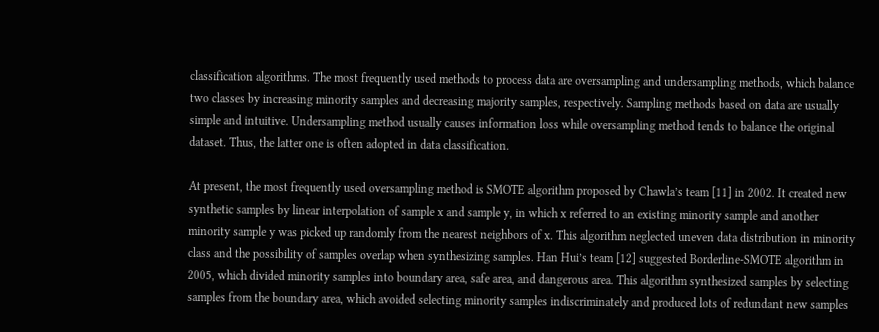classification algorithms. The most frequently used methods to process data are oversampling and undersampling methods, which balance two classes by increasing minority samples and decreasing majority samples, respectively. Sampling methods based on data are usually simple and intuitive. Undersampling method usually causes information loss while oversampling method tends to balance the original dataset. Thus, the latter one is often adopted in data classification.

At present, the most frequently used oversampling method is SMOTE algorithm proposed by Chawla’s team [11] in 2002. It created new synthetic samples by linear interpolation of sample x and sample y, in which x referred to an existing minority sample and another minority sample y was picked up randomly from the nearest neighbors of x. This algorithm neglected uneven data distribution in minority class and the possibility of samples overlap when synthesizing samples. Han Hui’s team [12] suggested Borderline-SMOTE algorithm in 2005, which divided minority samples into boundary area, safe area, and dangerous area. This algorithm synthesized samples by selecting samples from the boundary area, which avoided selecting minority samples indiscriminately and produced lots of redundant new samples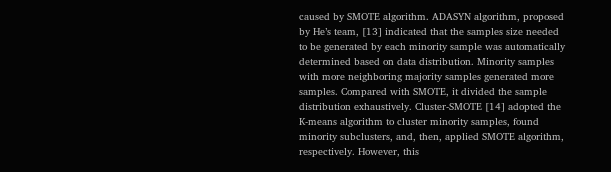caused by SMOTE algorithm. ADASYN algorithm, proposed by He’s team, [13] indicated that the samples size needed to be generated by each minority sample was automatically determined based on data distribution. Minority samples with more neighboring majority samples generated more samples. Compared with SMOTE, it divided the sample distribution exhaustively. Cluster-SMOTE [14] adopted the K-means algorithm to cluster minority samples, found minority subclusters, and, then, applied SMOTE algorithm, respectively. However, this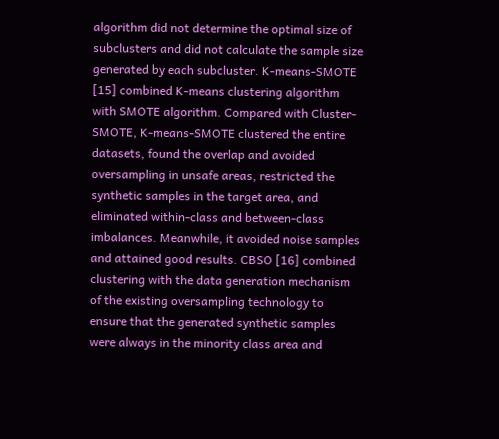algorithm did not determine the optimal size of subclusters and did not calculate the sample size generated by each subcluster. K-means-SMOTE [15] combined K-means clustering algorithm with SMOTE algorithm. Compared with Cluster-SMOTE, K-means-SMOTE clustered the entire datasets, found the overlap and avoided oversampling in unsafe areas, restricted the synthetic samples in the target area, and eliminated within-class and between-class imbalances. Meanwhile, it avoided noise samples and attained good results. CBSO [16] combined clustering with the data generation mechanism of the existing oversampling technology to ensure that the generated synthetic samples were always in the minority class area and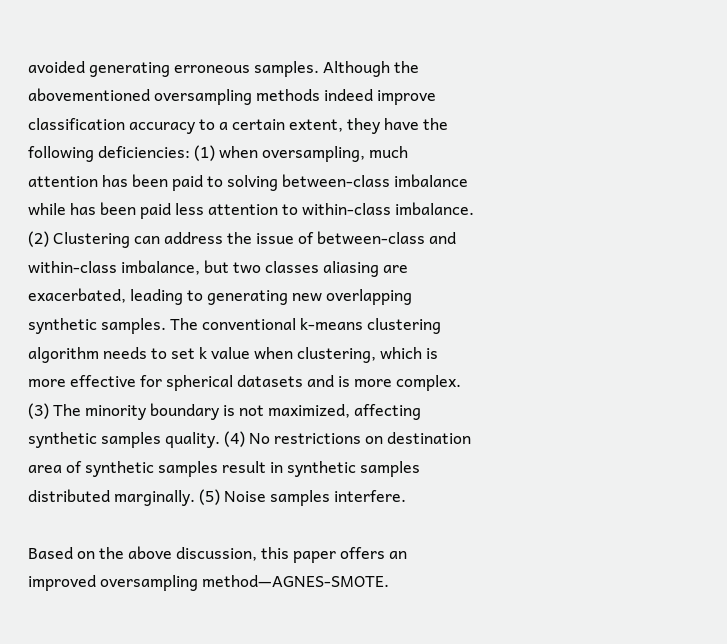avoided generating erroneous samples. Although the abovementioned oversampling methods indeed improve classification accuracy to a certain extent, they have the following deficiencies: (1) when oversampling, much attention has been paid to solving between-class imbalance while has been paid less attention to within-class imbalance. (2) Clustering can address the issue of between-class and within-class imbalance, but two classes aliasing are exacerbated, leading to generating new overlapping synthetic samples. The conventional k-means clustering algorithm needs to set k value when clustering, which is more effective for spherical datasets and is more complex. (3) The minority boundary is not maximized, affecting synthetic samples quality. (4) No restrictions on destination area of synthetic samples result in synthetic samples distributed marginally. (5) Noise samples interfere.

Based on the above discussion, this paper offers an improved oversampling method—AGNES-SMOTE.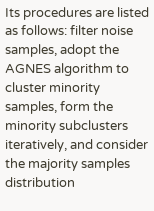Its procedures are listed as follows: filter noise samples, adopt the AGNES algorithm to cluster minority samples, form the minority subclusters iteratively, and consider the majority samples distribution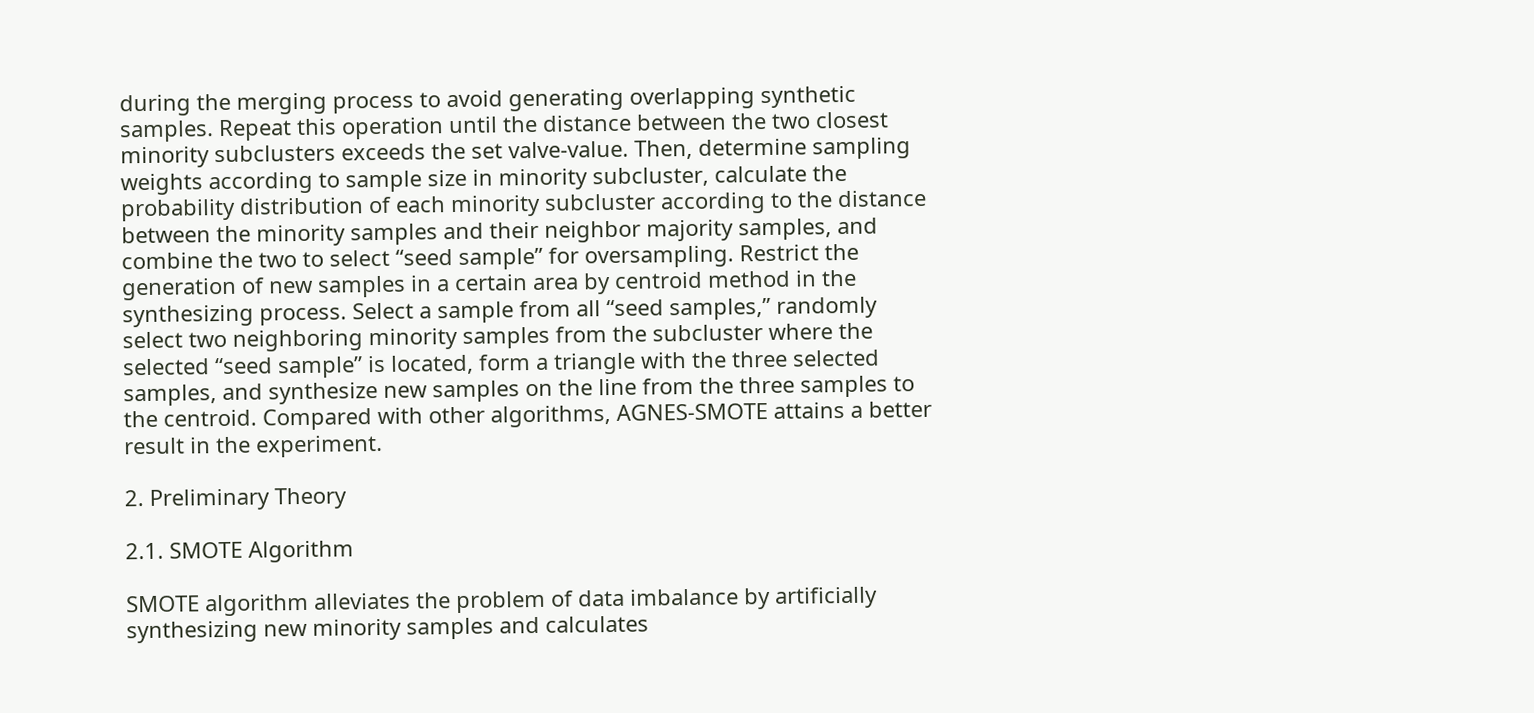during the merging process to avoid generating overlapping synthetic samples. Repeat this operation until the distance between the two closest minority subclusters exceeds the set valve-value. Then, determine sampling weights according to sample size in minority subcluster, calculate the probability distribution of each minority subcluster according to the distance between the minority samples and their neighbor majority samples, and combine the two to select “seed sample” for oversampling. Restrict the generation of new samples in a certain area by centroid method in the synthesizing process. Select a sample from all “seed samples,” randomly select two neighboring minority samples from the subcluster where the selected “seed sample” is located, form a triangle with the three selected samples, and synthesize new samples on the line from the three samples to the centroid. Compared with other algorithms, AGNES-SMOTE attains a better result in the experiment.

2. Preliminary Theory

2.1. SMOTE Algorithm

SMOTE algorithm alleviates the problem of data imbalance by artificially synthesizing new minority samples and calculates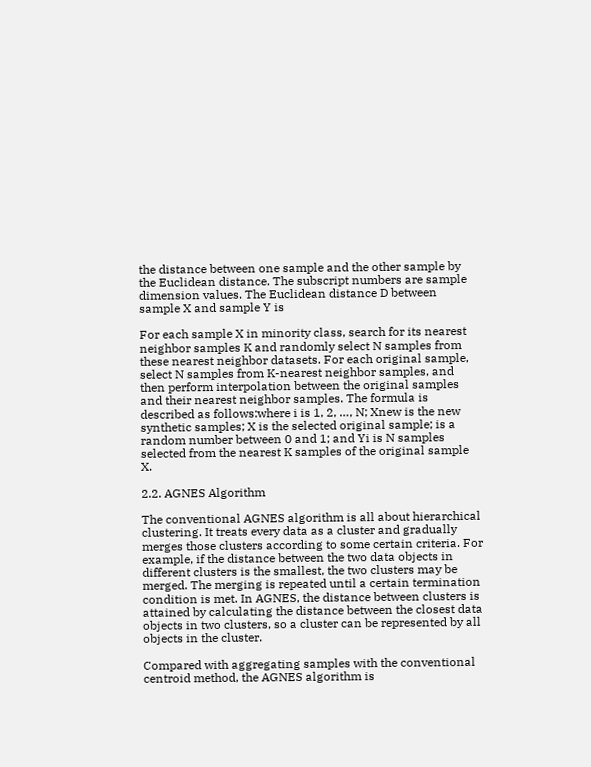the distance between one sample and the other sample by the Euclidean distance. The subscript numbers are sample dimension values. The Euclidean distance D between sample X and sample Y is

For each sample X in minority class, search for its nearest neighbor samples K and randomly select N samples from these nearest neighbor datasets. For each original sample, select N samples from K-nearest neighbor samples, and then perform interpolation between the original samples and their nearest neighbor samples. The formula is described as follows:where i is 1, 2, …, N; Xnew is the new synthetic samples; X is the selected original sample; is a random number between 0 and 1; and Yi is N samples selected from the nearest K samples of the original sample X.

2.2. AGNES Algorithm

The conventional AGNES algorithm is all about hierarchical clustering. It treats every data as a cluster and gradually merges those clusters according to some certain criteria. For example, if the distance between the two data objects in different clusters is the smallest, the two clusters may be merged. The merging is repeated until a certain termination condition is met. In AGNES, the distance between clusters is attained by calculating the distance between the closest data objects in two clusters, so a cluster can be represented by all objects in the cluster.

Compared with aggregating samples with the conventional centroid method, the AGNES algorithm is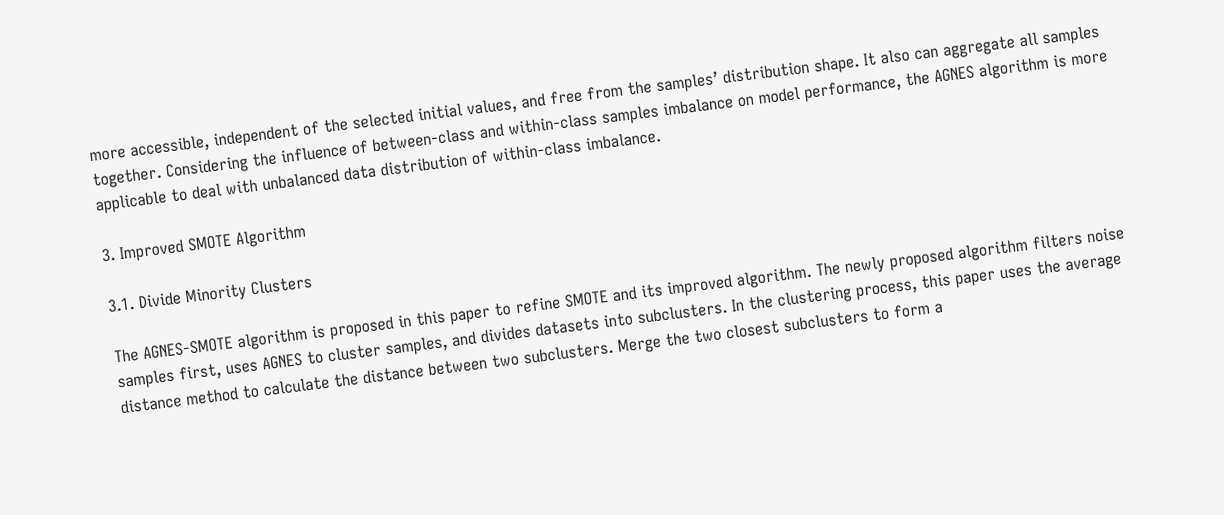more accessible, independent of the selected initial values, and free from the samples’ distribution shape. It also can aggregate all samples together. Considering the influence of between-class and within-class samples imbalance on model performance, the AGNES algorithm is more applicable to deal with unbalanced data distribution of within-class imbalance.

3. Improved SMOTE Algorithm

3.1. Divide Minority Clusters

The AGNES-SMOTE algorithm is proposed in this paper to refine SMOTE and its improved algorithm. The newly proposed algorithm filters noise samples first, uses AGNES to cluster samples, and divides datasets into subclusters. In the clustering process, this paper uses the average distance method to calculate the distance between two subclusters. Merge the two closest subclusters to form a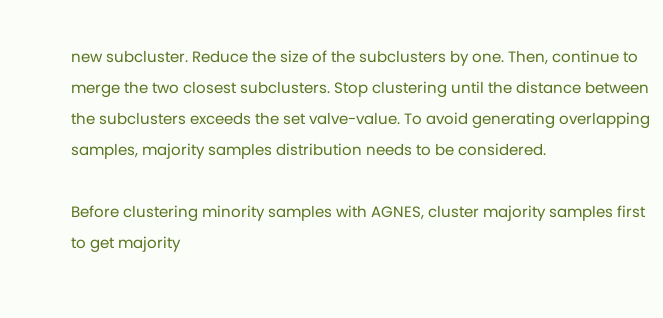new subcluster. Reduce the size of the subclusters by one. Then, continue to merge the two closest subclusters. Stop clustering until the distance between the subclusters exceeds the set valve-value. To avoid generating overlapping samples, majority samples distribution needs to be considered.

Before clustering minority samples with AGNES, cluster majority samples first to get majority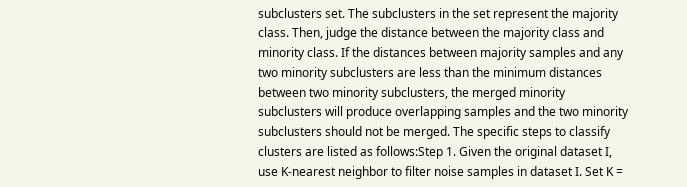subclusters set. The subclusters in the set represent the majority class. Then, judge the distance between the majority class and minority class. If the distances between majority samples and any two minority subclusters are less than the minimum distances between two minority subclusters, the merged minority subclusters will produce overlapping samples and the two minority subclusters should not be merged. The specific steps to classify clusters are listed as follows:Step 1. Given the original dataset I, use K-nearest neighbor to filter noise samples in dataset I. Set K =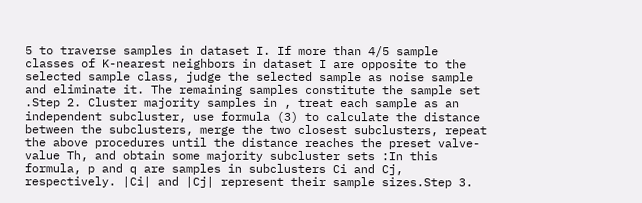5 to traverse samples in dataset I. If more than 4/5 sample classes of K-nearest neighbors in dataset I are opposite to the selected sample class, judge the selected sample as noise sample and eliminate it. The remaining samples constitute the sample set .Step 2. Cluster majority samples in , treat each sample as an independent subcluster, use formula (3) to calculate the distance between the subclusters, merge the two closest subclusters, repeat the above procedures until the distance reaches the preset valve-value Th, and obtain some majority subcluster sets :In this formula, p and q are samples in subclusters Ci and Cj, respectively. |Ci| and |Cj| represent their sample sizes.Step 3.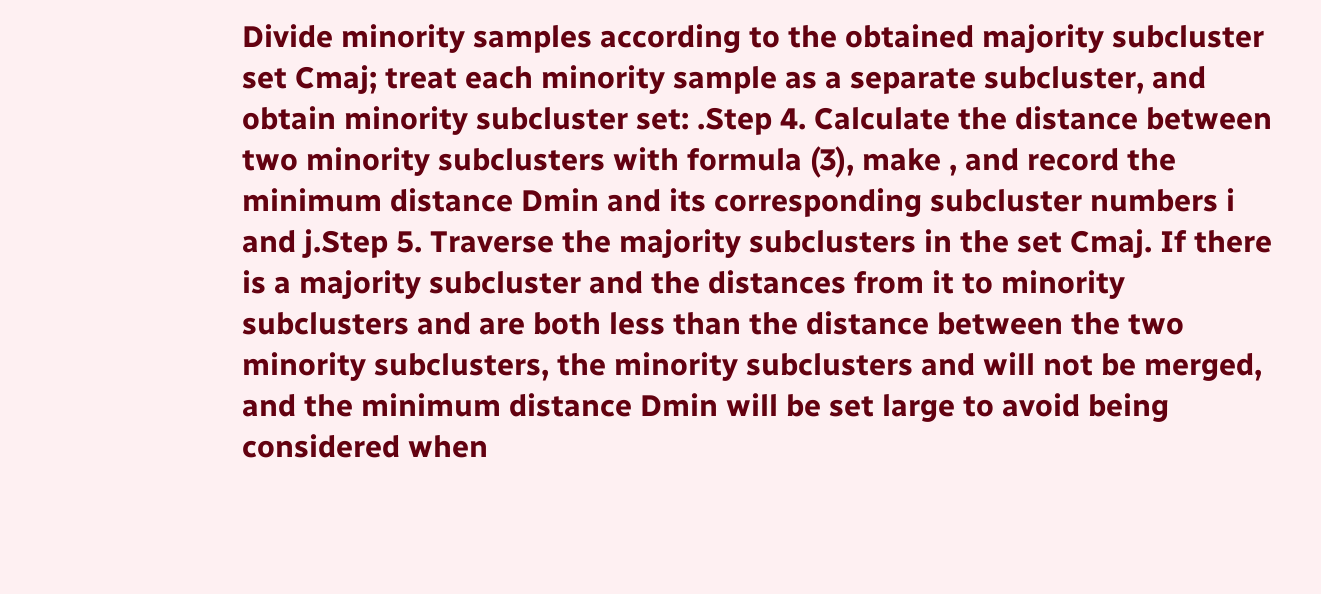Divide minority samples according to the obtained majority subcluster set Cmaj; treat each minority sample as a separate subcluster, and obtain minority subcluster set: .Step 4. Calculate the distance between two minority subclusters with formula (3), make , and record the minimum distance Dmin and its corresponding subcluster numbers i and j.Step 5. Traverse the majority subclusters in the set Cmaj. If there is a majority subcluster and the distances from it to minority subclusters and are both less than the distance between the two minority subclusters, the minority subclusters and will not be merged, and the minimum distance Dmin will be set large to avoid being considered when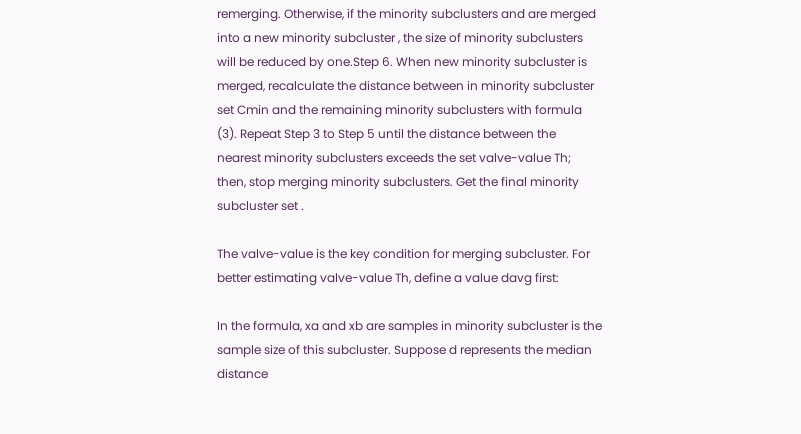remerging. Otherwise, if the minority subclusters and are merged into a new minority subcluster , the size of minority subclusters will be reduced by one.Step 6. When new minority subcluster is merged, recalculate the distance between in minority subcluster set Cmin and the remaining minority subclusters with formula (3). Repeat Step 3 to Step 5 until the distance between the nearest minority subclusters exceeds the set valve-value Th; then, stop merging minority subclusters. Get the final minority subcluster set .

The valve-value is the key condition for merging subcluster. For better estimating valve-value Th, define a value davg first:

In the formula, xa and xb are samples in minority subcluster is the sample size of this subcluster. Suppose d represents the median distance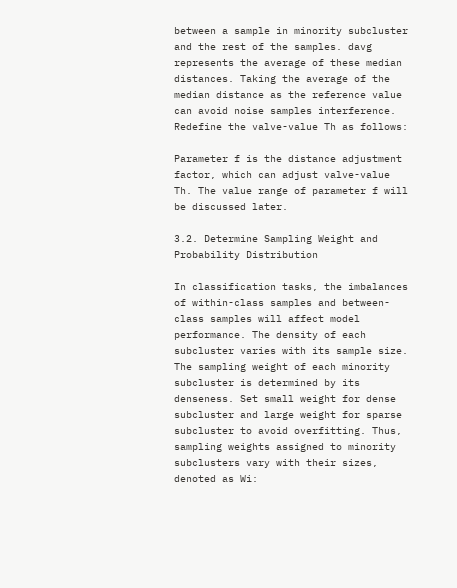between a sample in minority subcluster and the rest of the samples. davg represents the average of these median distances. Taking the average of the median distance as the reference value can avoid noise samples interference. Redefine the valve-value Th as follows:

Parameter f is the distance adjustment factor, which can adjust valve-value Th. The value range of parameter f will be discussed later.

3.2. Determine Sampling Weight and Probability Distribution

In classification tasks, the imbalances of within-class samples and between-class samples will affect model performance. The density of each subcluster varies with its sample size. The sampling weight of each minority subcluster is determined by its denseness. Set small weight for dense subcluster and large weight for sparse subcluster to avoid overfitting. Thus, sampling weights assigned to minority subclusters vary with their sizes, denoted as Wi: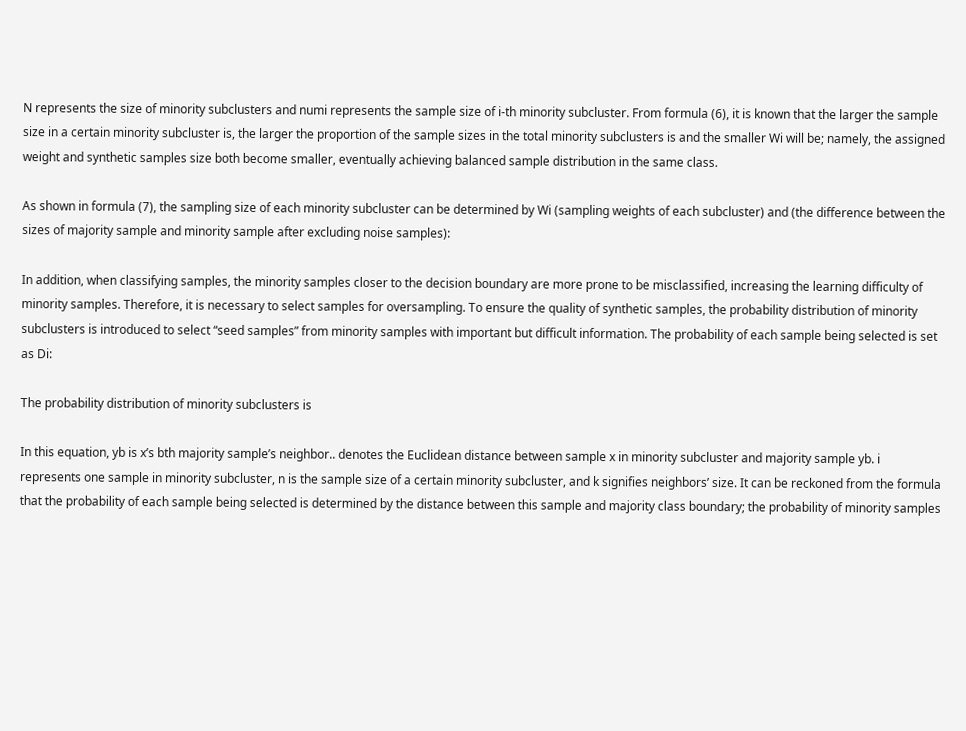N represents the size of minority subclusters and numi represents the sample size of i-th minority subcluster. From formula (6), it is known that the larger the sample size in a certain minority subcluster is, the larger the proportion of the sample sizes in the total minority subclusters is and the smaller Wi will be; namely, the assigned weight and synthetic samples size both become smaller, eventually achieving balanced sample distribution in the same class.

As shown in formula (7), the sampling size of each minority subcluster can be determined by Wi (sampling weights of each subcluster) and (the difference between the sizes of majority sample and minority sample after excluding noise samples):

In addition, when classifying samples, the minority samples closer to the decision boundary are more prone to be misclassified, increasing the learning difficulty of minority samples. Therefore, it is necessary to select samples for oversampling. To ensure the quality of synthetic samples, the probability distribution of minority subclusters is introduced to select “seed samples” from minority samples with important but difficult information. The probability of each sample being selected is set as Di:

The probability distribution of minority subclusters is

In this equation, yb is x’s bth majority sample’s neighbor.. denotes the Euclidean distance between sample x in minority subcluster and majority sample yb. i represents one sample in minority subcluster, n is the sample size of a certain minority subcluster, and k signifies neighbors’ size. It can be reckoned from the formula that the probability of each sample being selected is determined by the distance between this sample and majority class boundary; the probability of minority samples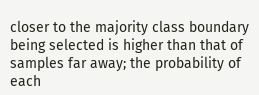closer to the majority class boundary being selected is higher than that of samples far away; the probability of each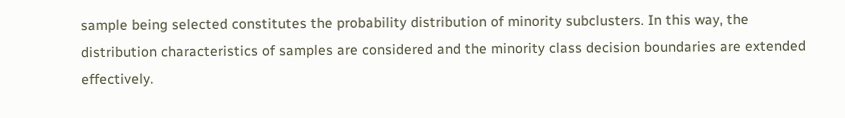sample being selected constitutes the probability distribution of minority subclusters. In this way, the distribution characteristics of samples are considered and the minority class decision boundaries are extended effectively.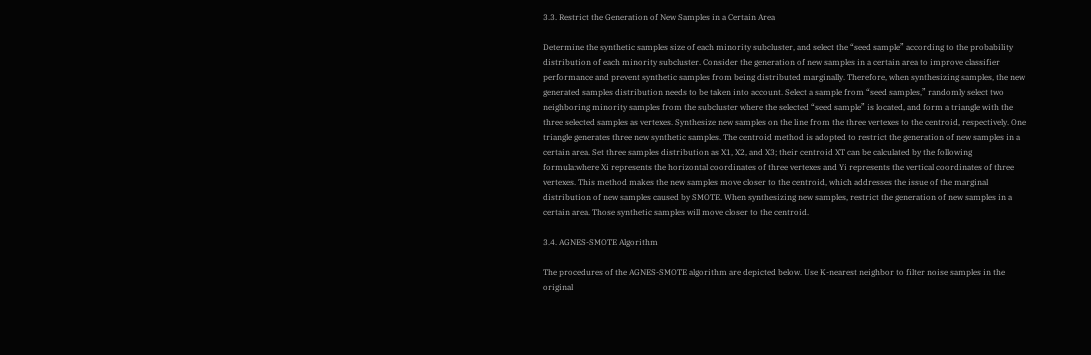3.3. Restrict the Generation of New Samples in a Certain Area

Determine the synthetic samples size of each minority subcluster, and select the “seed sample” according to the probability distribution of each minority subcluster. Consider the generation of new samples in a certain area to improve classifier performance and prevent synthetic samples from being distributed marginally. Therefore, when synthesizing samples, the new generated samples distribution needs to be taken into account. Select a sample from “seed samples,” randomly select two neighboring minority samples from the subcluster where the selected “seed sample” is located, and form a triangle with the three selected samples as vertexes. Synthesize new samples on the line from the three vertexes to the centroid, respectively. One triangle generates three new synthetic samples. The centroid method is adopted to restrict the generation of new samples in a certain area. Set three samples distribution as X1, X2, and X3; their centroid XT can be calculated by the following formula:where Xi represents the horizontal coordinates of three vertexes and Yi represents the vertical coordinates of three vertexes. This method makes the new samples move closer to the centroid, which addresses the issue of the marginal distribution of new samples caused by SMOTE. When synthesizing new samples, restrict the generation of new samples in a certain area. Those synthetic samples will move closer to the centroid.

3.4. AGNES-SMOTE Algorithm

The procedures of the AGNES-SMOTE algorithm are depicted below. Use K-nearest neighbor to filter noise samples in the original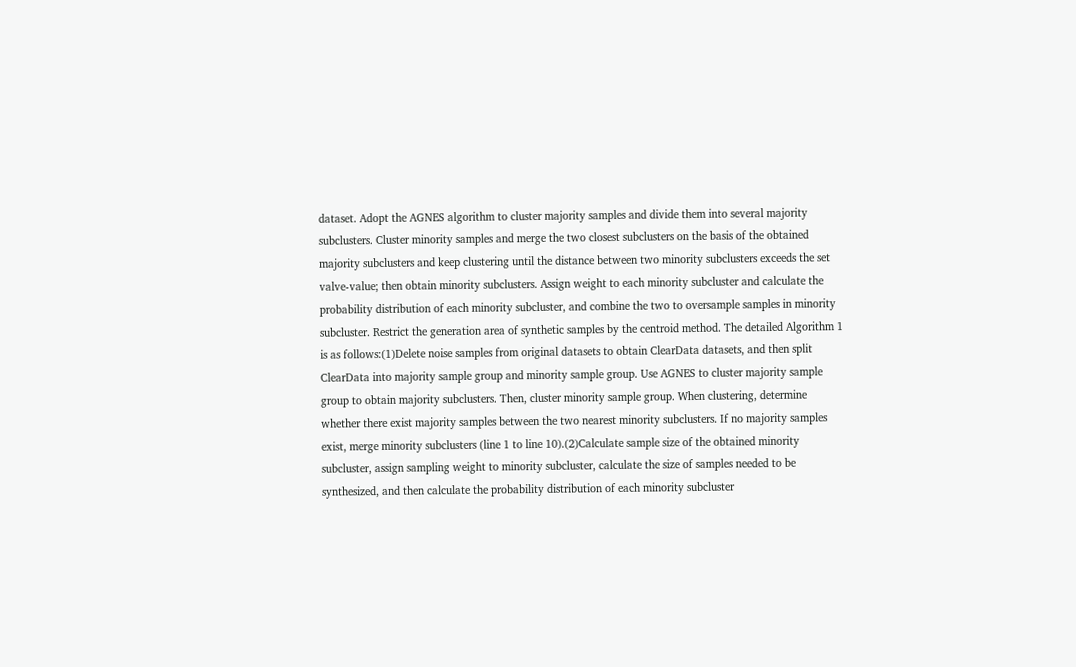dataset. Adopt the AGNES algorithm to cluster majority samples and divide them into several majority subclusters. Cluster minority samples and merge the two closest subclusters on the basis of the obtained majority subclusters and keep clustering until the distance between two minority subclusters exceeds the set valve-value; then obtain minority subclusters. Assign weight to each minority subcluster and calculate the probability distribution of each minority subcluster, and combine the two to oversample samples in minority subcluster. Restrict the generation area of synthetic samples by the centroid method. The detailed Algorithm 1 is as follows:(1)Delete noise samples from original datasets to obtain ClearData datasets, and then split ClearData into majority sample group and minority sample group. Use AGNES to cluster majority sample group to obtain majority subclusters. Then, cluster minority sample group. When clustering, determine whether there exist majority samples between the two nearest minority subclusters. If no majority samples exist, merge minority subclusters (line 1 to line 10).(2)Calculate sample size of the obtained minority subcluster, assign sampling weight to minority subcluster, calculate the size of samples needed to be synthesized, and then calculate the probability distribution of each minority subcluster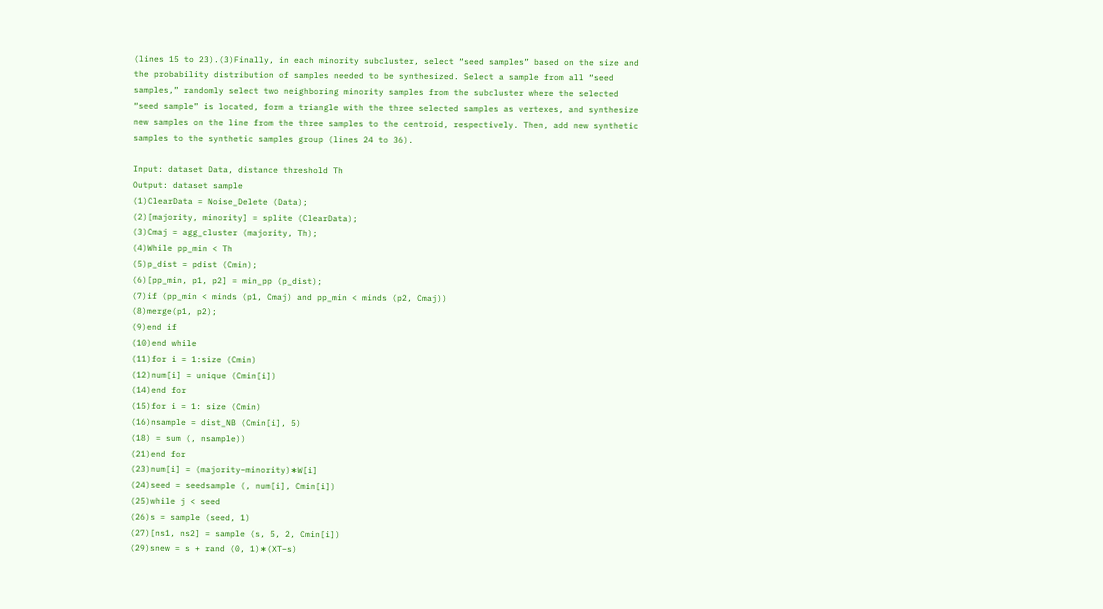(lines 15 to 23).(3)Finally, in each minority subcluster, select “seed samples” based on the size and the probability distribution of samples needed to be synthesized. Select a sample from all “seed samples,” randomly select two neighboring minority samples from the subcluster where the selected “seed sample” is located, form a triangle with the three selected samples as vertexes, and synthesize new samples on the line from the three samples to the centroid, respectively. Then, add new synthetic samples to the synthetic samples group (lines 24 to 36).

Input: dataset Data, distance threshold Th
Output: dataset sample
(1)ClearData = Noise_Delete (Data);
(2)[majority, minority] = splite (ClearData);
(3)Cmaj = agg_cluster (majority, Th);
(4)While pp_min < Th
(5)p_dist = pdist (Cmin);
(6)[pp_min, p1, p2] = min_pp (p_dist);
(7)if (pp_min < minds (p1, Cmaj) and pp_min < minds (p2, Cmaj))
(8)merge(p1, p2);
(9)end if
(10)end while
(11)for i = 1:size (Cmin)
(12)num[i] = unique (Cmin[i])
(14)end for
(15)for i = 1: size (Cmin)
(16)nsample = dist_NB (Cmin[i], 5)
(18) = sum (, nsample))
(21)end for
(23)num[i] = (majority–minority)∗W[i]
(24)seed = seedsample (, num[i], Cmin[i])
(25)while j < seed
(26)s = sample (seed, 1)
(27)[ns1, ns2] = sample (s, 5, 2, Cmin[i])
(29)snew = s + rand (0, 1)∗(XT–s)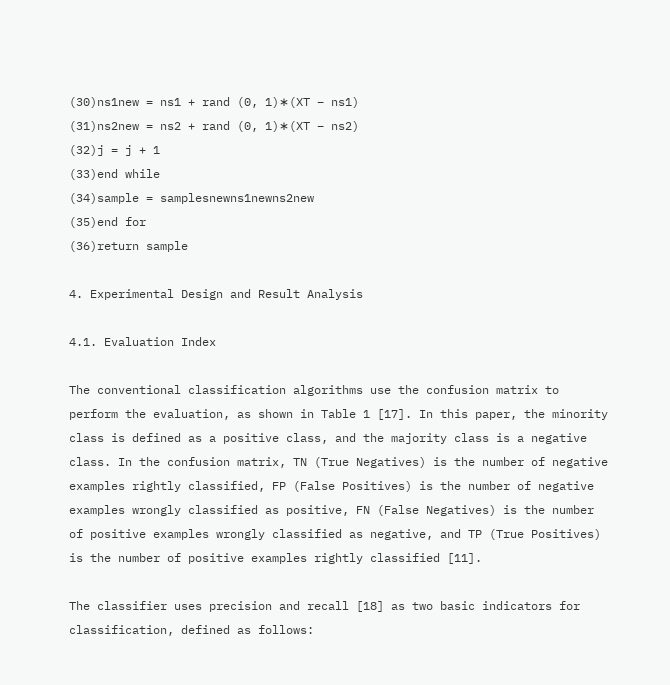(30)ns1new = ns1 + rand (0, 1)∗(XT – ns1)
(31)ns2new = ns2 + rand (0, 1)∗(XT – ns2)
(32)j = j + 1
(33)end while
(34)sample = samplesnewns1newns2new
(35)end for
(36)return sample

4. Experimental Design and Result Analysis

4.1. Evaluation Index

The conventional classification algorithms use the confusion matrix to perform the evaluation, as shown in Table 1 [17]. In this paper, the minority class is defined as a positive class, and the majority class is a negative class. In the confusion matrix, TN (True Negatives) is the number of negative examples rightly classified, FP (False Positives) is the number of negative examples wrongly classified as positive, FN (False Negatives) is the number of positive examples wrongly classified as negative, and TP (True Positives) is the number of positive examples rightly classified [11].

The classifier uses precision and recall [18] as two basic indicators for classification, defined as follows: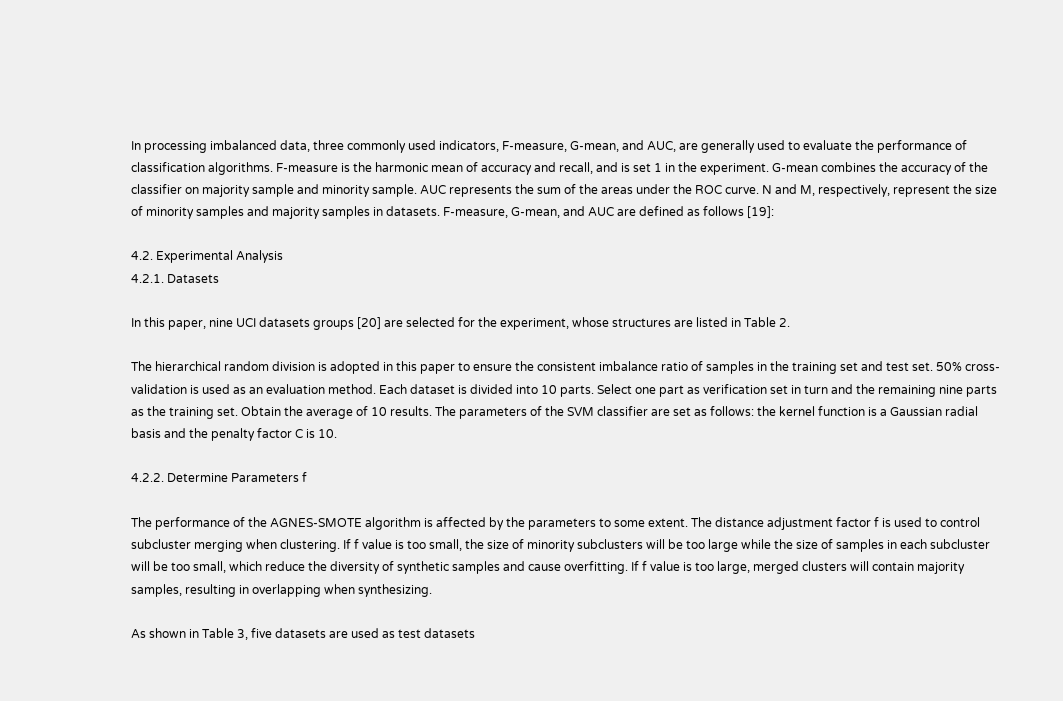In processing imbalanced data, three commonly used indicators, F-measure, G-mean, and AUC, are generally used to evaluate the performance of classification algorithms. F-measure is the harmonic mean of accuracy and recall, and is set 1 in the experiment. G-mean combines the accuracy of the classifier on majority sample and minority sample. AUC represents the sum of the areas under the ROC curve. N and M, respectively, represent the size of minority samples and majority samples in datasets. F-measure, G-mean, and AUC are defined as follows [19]:

4.2. Experimental Analysis
4.2.1. Datasets

In this paper, nine UCI datasets groups [20] are selected for the experiment, whose structures are listed in Table 2.

The hierarchical random division is adopted in this paper to ensure the consistent imbalance ratio of samples in the training set and test set. 50% cross-validation is used as an evaluation method. Each dataset is divided into 10 parts. Select one part as verification set in turn and the remaining nine parts as the training set. Obtain the average of 10 results. The parameters of the SVM classifier are set as follows: the kernel function is a Gaussian radial basis and the penalty factor C is 10.

4.2.2. Determine Parameters f

The performance of the AGNES-SMOTE algorithm is affected by the parameters to some extent. The distance adjustment factor f is used to control subcluster merging when clustering. If f value is too small, the size of minority subclusters will be too large while the size of samples in each subcluster will be too small, which reduce the diversity of synthetic samples and cause overfitting. If f value is too large, merged clusters will contain majority samples, resulting in overlapping when synthesizing.

As shown in Table 3, five datasets are used as test datasets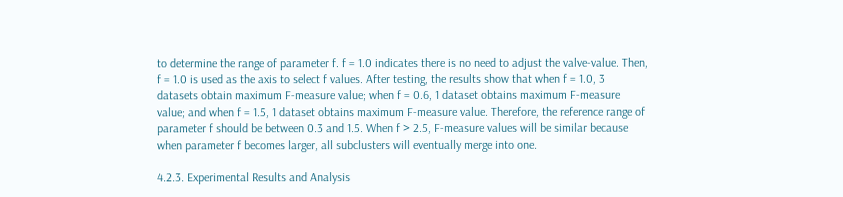to determine the range of parameter f. f = 1.0 indicates there is no need to adjust the valve-value. Then, f = 1.0 is used as the axis to select f values. After testing, the results show that when f = 1.0, 3 datasets obtain maximum F-measure value; when f = 0.6, 1 dataset obtains maximum F-measure value; and when f = 1.5, 1 dataset obtains maximum F-measure value. Therefore, the reference range of parameter f should be between 0.3 and 1.5. When f > 2.5, F-measure values will be similar because when parameter f becomes larger, all subclusters will eventually merge into one.

4.2.3. Experimental Results and Analysis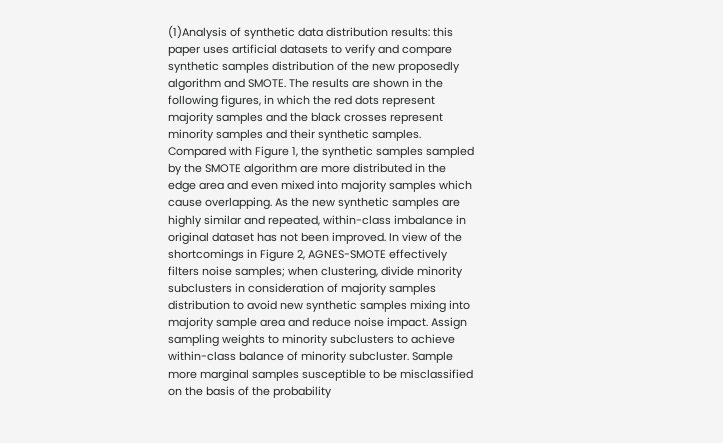(1)Analysis of synthetic data distribution results: this paper uses artificial datasets to verify and compare synthetic samples distribution of the new proposedly algorithm and SMOTE. The results are shown in the following figures, in which the red dots represent majority samples and the black crosses represent minority samples and their synthetic samples. Compared with Figure 1, the synthetic samples sampled by the SMOTE algorithm are more distributed in the edge area and even mixed into majority samples which cause overlapping. As the new synthetic samples are highly similar and repeated, within-class imbalance in original dataset has not been improved. In view of the shortcomings in Figure 2, AGNES-SMOTE effectively filters noise samples; when clustering, divide minority subclusters in consideration of majority samples distribution to avoid new synthetic samples mixing into majority sample area and reduce noise impact. Assign sampling weights to minority subclusters to achieve within-class balance of minority subcluster. Sample more marginal samples susceptible to be misclassified on the basis of the probability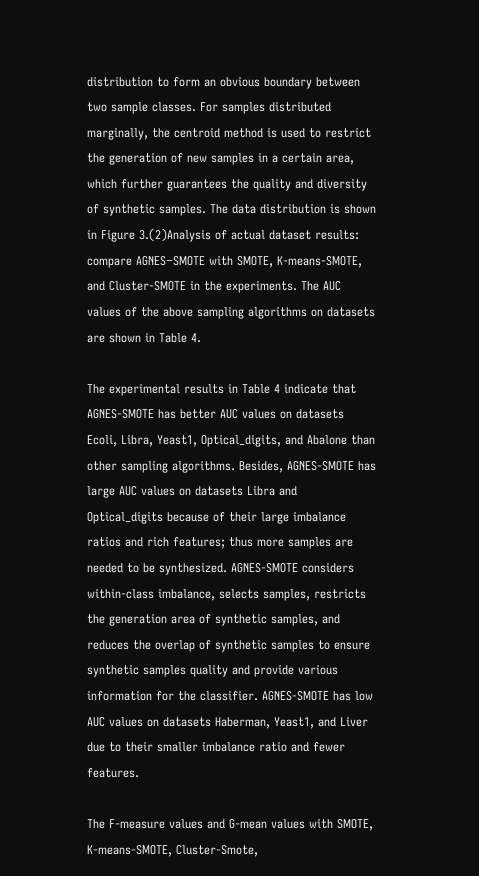distribution to form an obvious boundary between two sample classes. For samples distributed marginally, the centroid method is used to restrict the generation of new samples in a certain area, which further guarantees the quality and diversity of synthetic samples. The data distribution is shown in Figure 3.(2)Analysis of actual dataset results: compare AGNES−SMOTE with SMOTE, K-means-SMOTE, and Cluster-SMOTE in the experiments. The AUC values of the above sampling algorithms on datasets are shown in Table 4.

The experimental results in Table 4 indicate that AGNES-SMOTE has better AUC values on datasets Ecoli, Libra, Yeast1, Optical_digits, and Abalone than other sampling algorithms. Besides, AGNES-SMOTE has large AUC values on datasets Libra and Optical_digits because of their large imbalance ratios and rich features; thus more samples are needed to be synthesized. AGNES-SMOTE considers within-class imbalance, selects samples, restricts the generation area of synthetic samples, and reduces the overlap of synthetic samples to ensure synthetic samples quality and provide various information for the classifier. AGNES-SMOTE has low AUC values on datasets Haberman, Yeast1, and Liver due to their smaller imbalance ratio and fewer features.

The F-measure values and G-mean values with SMOTE, K-means-SMOTE, Cluster-Smote,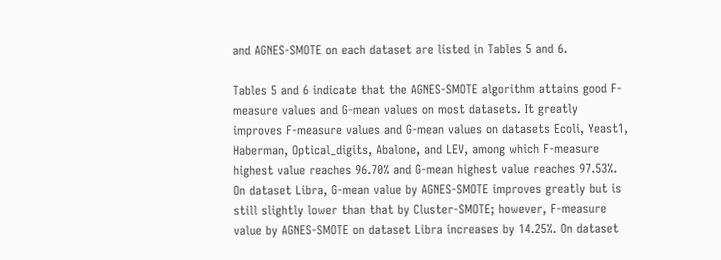and AGNES-SMOTE on each dataset are listed in Tables 5 and 6.

Tables 5 and 6 indicate that the AGNES-SMOTE algorithm attains good F-measure values and G-mean values on most datasets. It greatly improves F-measure values and G-mean values on datasets Ecoli, Yeast1, Haberman, Optical_digits, Abalone, and LEV, among which F-measure highest value reaches 96.70% and G-mean highest value reaches 97.53%. On dataset Libra, G-mean value by AGNES-SMOTE improves greatly but is still slightly lower than that by Cluster-SMOTE; however, F-measure value by AGNES-SMOTE on dataset Libra increases by 14.25%. On dataset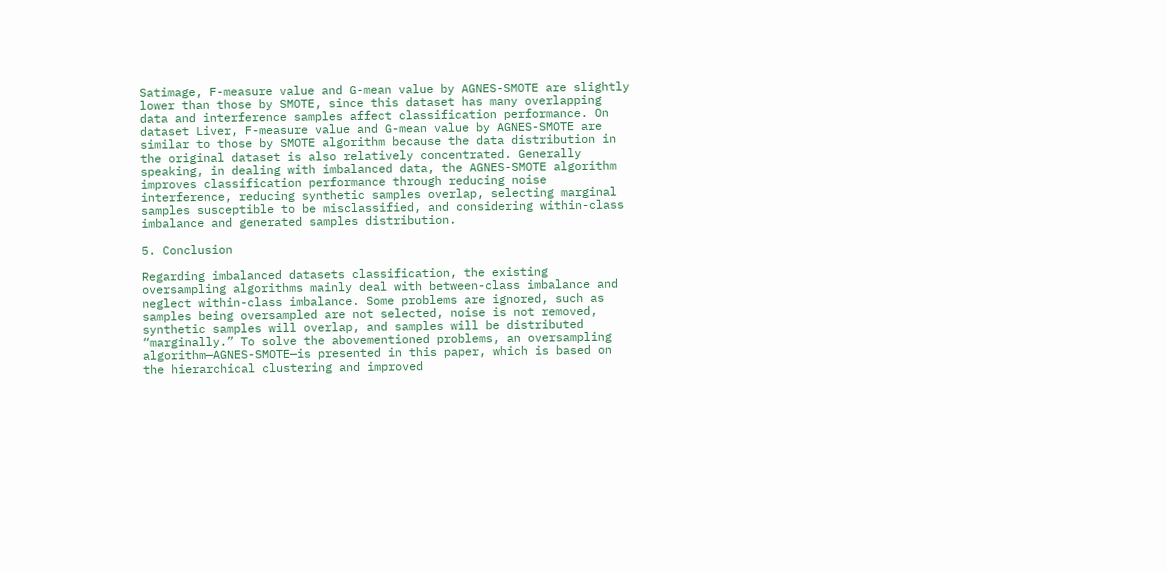Satimage, F-measure value and G-mean value by AGNES-SMOTE are slightly lower than those by SMOTE, since this dataset has many overlapping data and interference samples affect classification performance. On dataset Liver, F-measure value and G-mean value by AGNES-SMOTE are similar to those by SMOTE algorithm because the data distribution in the original dataset is also relatively concentrated. Generally speaking, in dealing with imbalanced data, the AGNES-SMOTE algorithm improves classification performance through reducing noise interference, reducing synthetic samples overlap, selecting marginal samples susceptible to be misclassified, and considering within-class imbalance and generated samples distribution.

5. Conclusion

Regarding imbalanced datasets classification, the existing oversampling algorithms mainly deal with between-class imbalance and neglect within-class imbalance. Some problems are ignored, such as samples being oversampled are not selected, noise is not removed, synthetic samples will overlap, and samples will be distributed “marginally.” To solve the abovementioned problems, an oversampling algorithm—AGNES-SMOTE—is presented in this paper, which is based on the hierarchical clustering and improved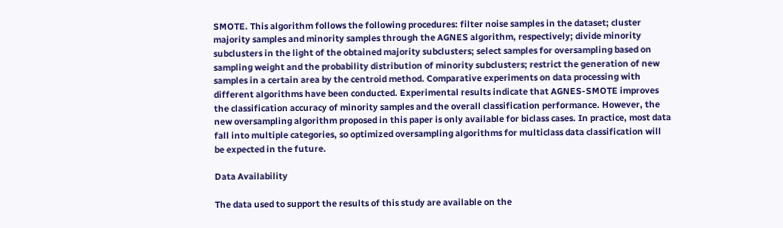SMOTE. This algorithm follows the following procedures: filter noise samples in the dataset; cluster majority samples and minority samples through the AGNES algorithm, respectively; divide minority subclusters in the light of the obtained majority subclusters; select samples for oversampling based on sampling weight and the probability distribution of minority subclusters; restrict the generation of new samples in a certain area by the centroid method. Comparative experiments on data processing with different algorithms have been conducted. Experimental results indicate that AGNES-SMOTE improves the classification accuracy of minority samples and the overall classification performance. However, the new oversampling algorithm proposed in this paper is only available for biclass cases. In practice, most data fall into multiple categories, so optimized oversampling algorithms for multiclass data classification will be expected in the future.

Data Availability

The data used to support the results of this study are available on the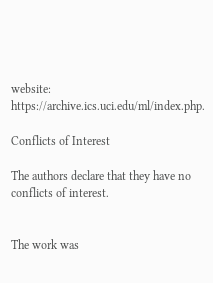website: https://archive.ics.uci.edu/ml/index.php.

Conflicts of Interest

The authors declare that they have no conflicts of interest.


The work was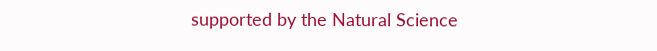supported by the Natural Science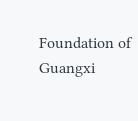Foundation of Guangxi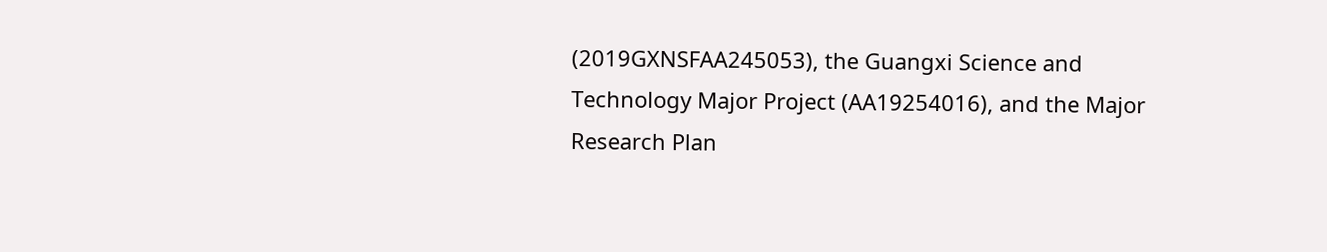(2019GXNSFAA245053), the Guangxi Science and Technology Major Project (AA19254016), and the Major Research Plan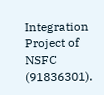Integration Project of NSFC (91836301).